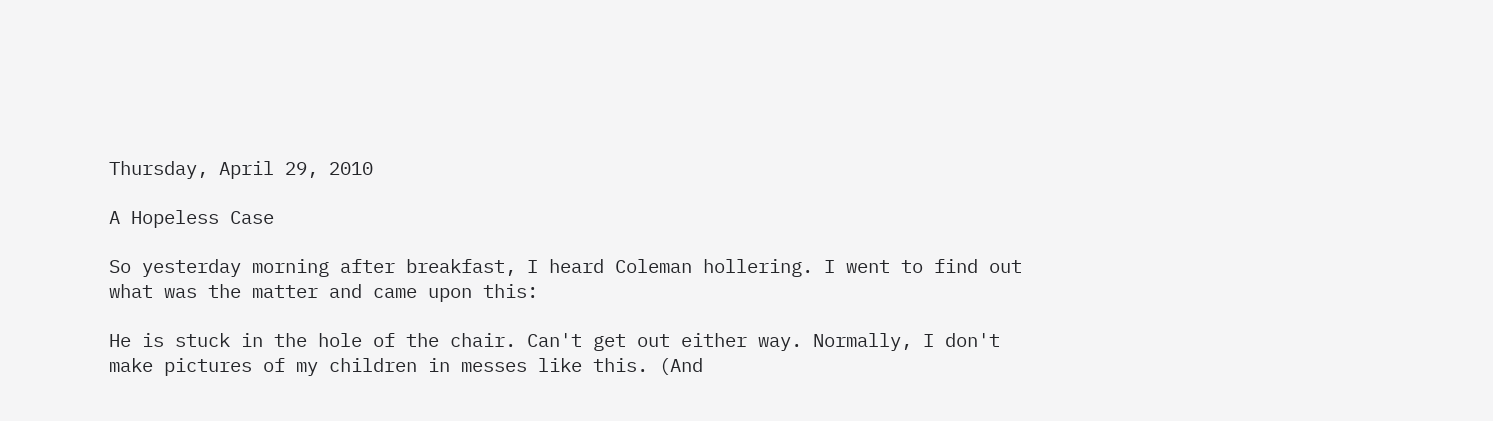Thursday, April 29, 2010

A Hopeless Case

So yesterday morning after breakfast, I heard Coleman hollering. I went to find out what was the matter and came upon this:

He is stuck in the hole of the chair. Can't get out either way. Normally, I don't make pictures of my children in messes like this. (And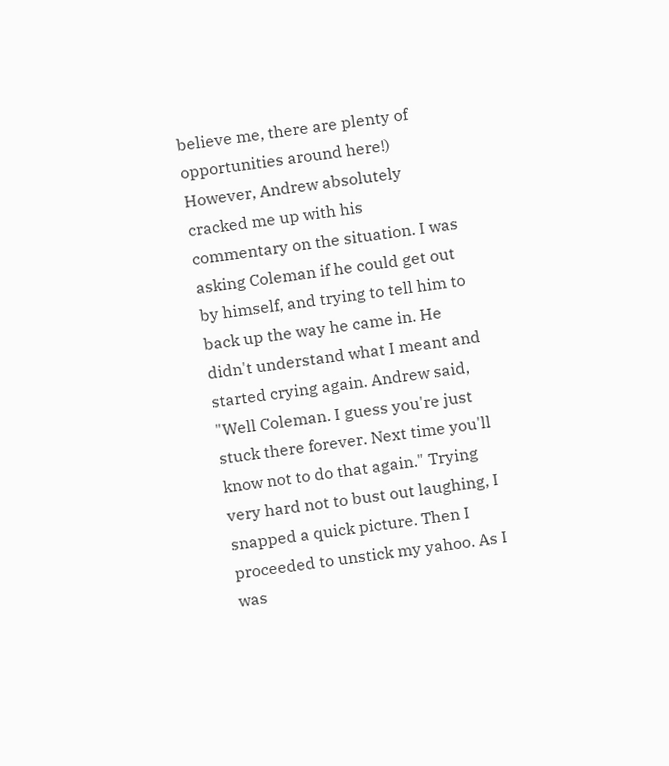believe me, there are plenty of opportunities around here!) However, Andrew absolutely cracked me up with his commentary on the situation. I was asking Coleman if he could get out by himself, and trying to tell him to back up the way he came in. He didn't understand what I meant and started crying again. Andrew said, "Well Coleman. I guess you're just stuck there forever. Next time you'll know not to do that again." Trying very hard not to bust out laughing, I snapped a quick picture. Then I proceeded to unstick my yahoo. As I was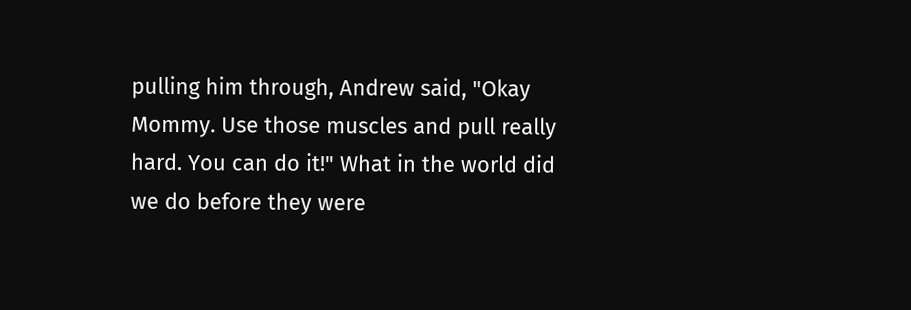pulling him through, Andrew said, "Okay Mommy. Use those muscles and pull really hard. You can do it!" What in the world did we do before they were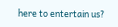here to entertain us?